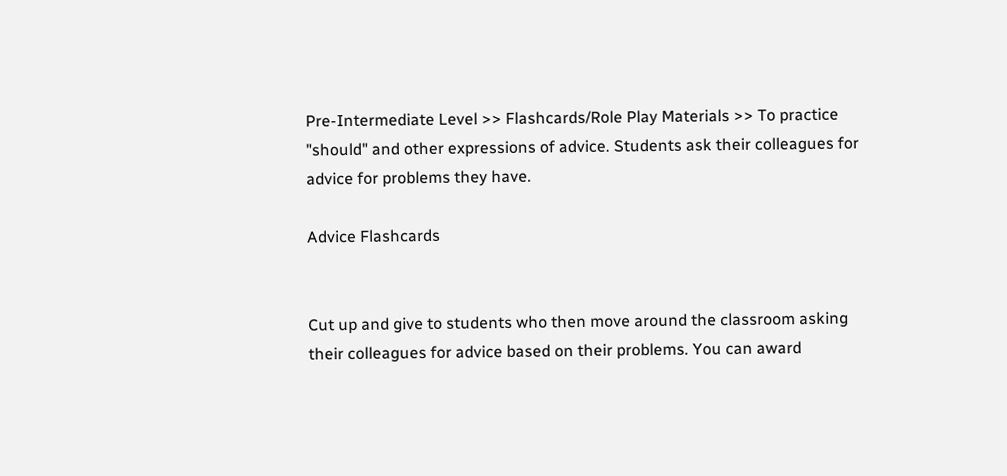Pre-Intermediate Level >> Flashcards/Role Play Materials >> To practice "should" and other expressions of advice. Students ask their colleagues for advice for problems they have.

Advice Flashcards


Cut up and give to students who then move around the classroom asking their colleagues for advice based on their problems. You can award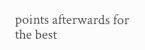points afterwards for the best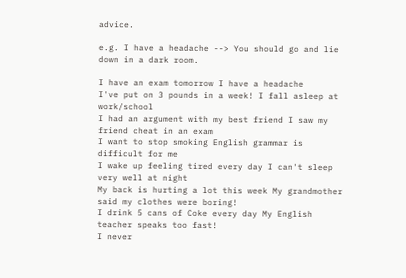advice.

e.g. I have a headache --> You should go and lie down in a dark room.

I have an exam tomorrow I have a headache
I've put on 3 pounds in a week! I fall asleep at work/school
I had an argument with my best friend I saw my friend cheat in an exam
I want to stop smoking English grammar is difficult for me
I wake up feeling tired every day I can't sleep very well at night
My back is hurting a lot this week My grandmother said my clothes were boring!
I drink 5 cans of Coke every day My English teacher speaks too fast!
I never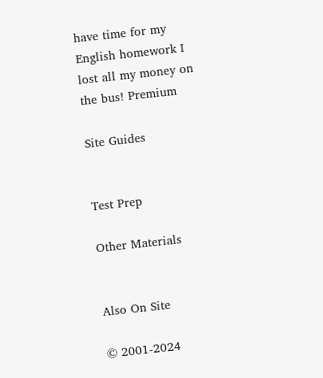have time for my English homework I lost all my money on the bus! Premium

Site Guides


Test Prep

Other Materials


Also On Site

© 2001-2024